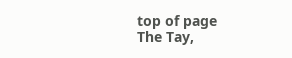top of page
The Tay,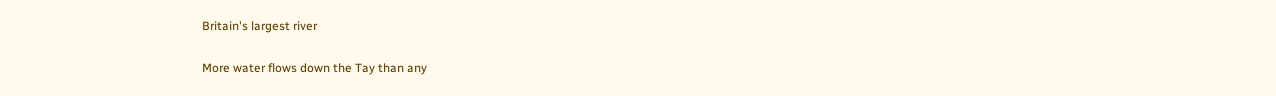Britain's largest river

More water flows down the Tay than any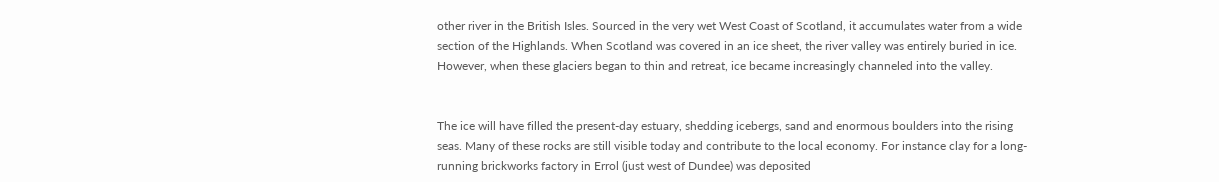other river in the British Isles. Sourced in the very wet West Coast of Scotland, it accumulates water from a wide section of the Highlands. When Scotland was covered in an ice sheet, the river valley was entirely buried in ice. However, when these glaciers began to thin and retreat, ice became increasingly channeled into the valley.


The ice will have filled the present-day estuary, shedding icebergs, sand and enormous boulders into the rising seas. Many of these rocks are still visible today and contribute to the local economy. For instance clay for a long-running brickworks factory in Errol (just west of Dundee) was deposited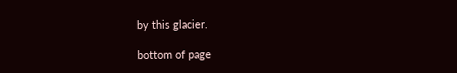by this glacier.

bottom of page